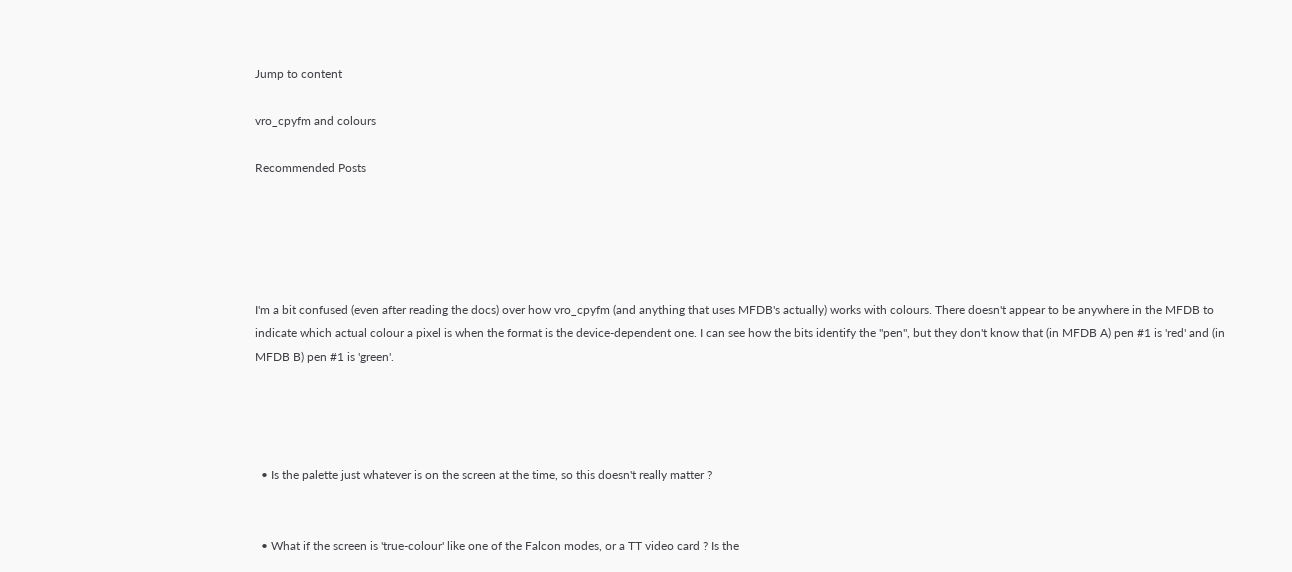Jump to content

vro_cpyfm and colours

Recommended Posts





I'm a bit confused (even after reading the docs) over how vro_cpyfm (and anything that uses MFDB's actually) works with colours. There doesn't appear to be anywhere in the MFDB to indicate which actual colour a pixel is when the format is the device-dependent one. I can see how the bits identify the "pen", but they don't know that (in MFDB A) pen #1 is 'red' and (in MFDB B) pen #1 is 'green'.




  • Is the palette just whatever is on the screen at the time, so this doesn't really matter ?


  • What if the screen is 'true-colour' like one of the Falcon modes, or a TT video card ? Is the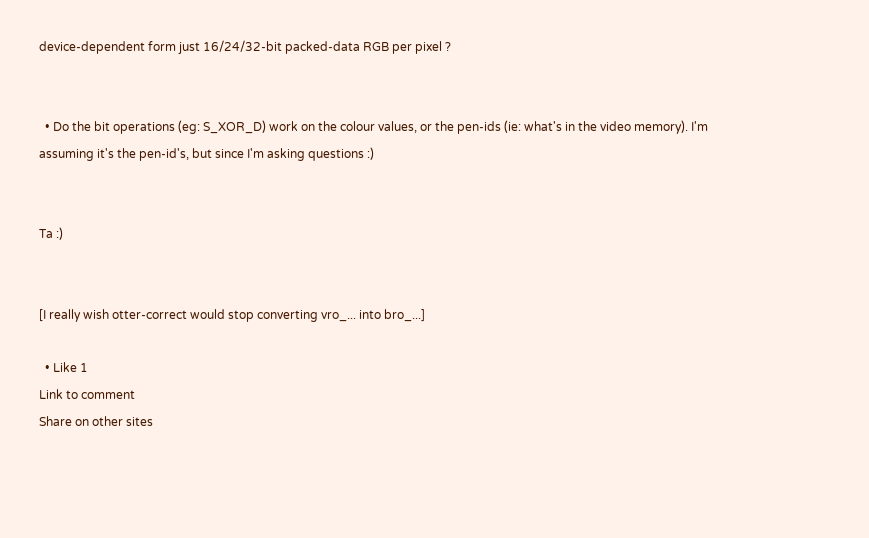device-dependent form just 16/24/32-bit packed-data RGB per pixel ?


  • Do the bit operations (eg: S_XOR_D) work on the colour values, or the pen-ids (ie: what's in the video memory). I'm assuming it's the pen-id's, but since I'm asking questions :)


Ta :)


[I really wish otter-correct would stop converting vro_... into bro_...]

  • Like 1
Link to comment
Share on other sites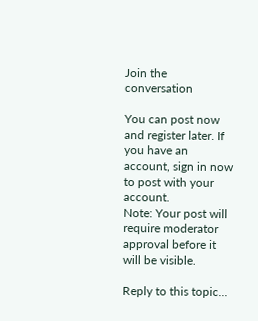Join the conversation

You can post now and register later. If you have an account, sign in now to post with your account.
Note: Your post will require moderator approval before it will be visible.

Reply to this topic...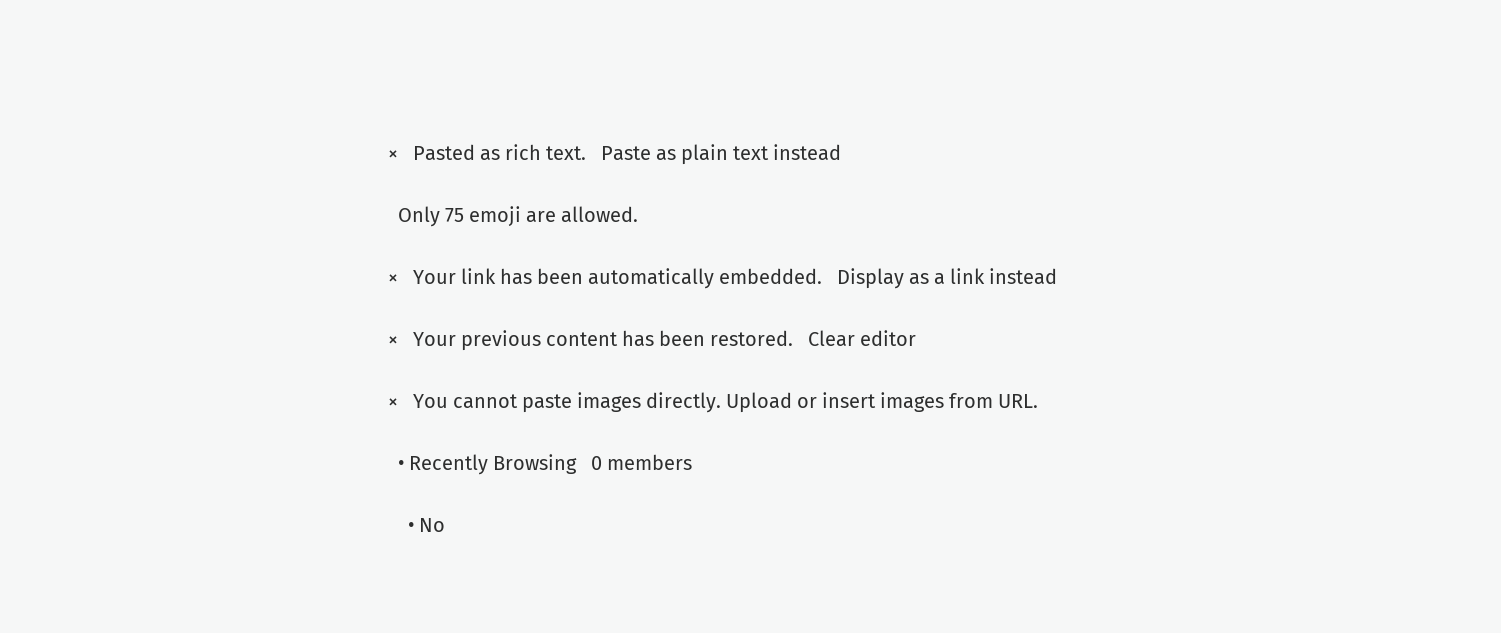×   Pasted as rich text.   Paste as plain text instead

  Only 75 emoji are allowed.

×   Your link has been automatically embedded.   Display as a link instead

×   Your previous content has been restored.   Clear editor

×   You cannot paste images directly. Upload or insert images from URL.

  • Recently Browsing   0 members

    • No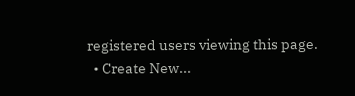registered users viewing this page.
  • Create New...